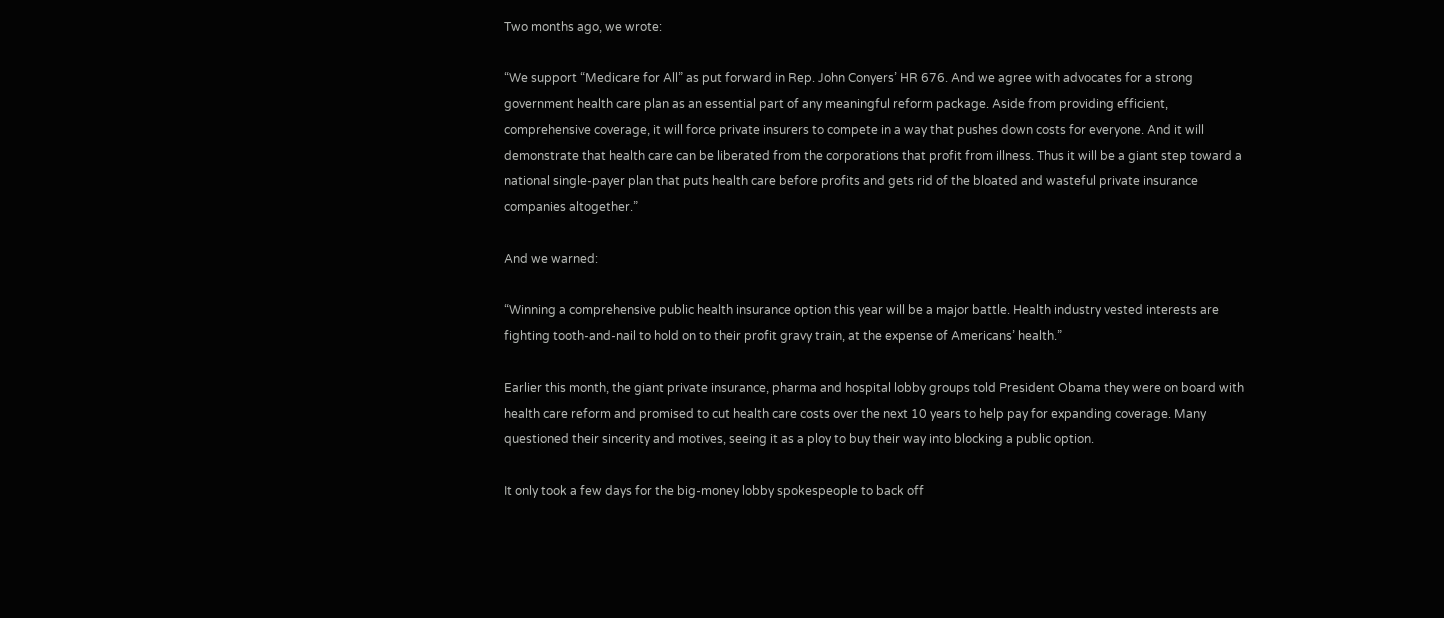Two months ago, we wrote:

“We support “Medicare for All” as put forward in Rep. John Conyers’ HR 676. And we agree with advocates for a strong government health care plan as an essential part of any meaningful reform package. Aside from providing efficient, comprehensive coverage, it will force private insurers to compete in a way that pushes down costs for everyone. And it will demonstrate that health care can be liberated from the corporations that profit from illness. Thus it will be a giant step toward a national single-payer plan that puts health care before profits and gets rid of the bloated and wasteful private insurance companies altogether.”

And we warned:

“Winning a comprehensive public health insurance option this year will be a major battle. Health industry vested interests are fighting tooth-and-nail to hold on to their profit gravy train, at the expense of Americans’ health.”

Earlier this month, the giant private insurance, pharma and hospital lobby groups told President Obama they were on board with health care reform and promised to cut health care costs over the next 10 years to help pay for expanding coverage. Many questioned their sincerity and motives, seeing it as a ploy to buy their way into blocking a public option.

It only took a few days for the big-money lobby spokespeople to back off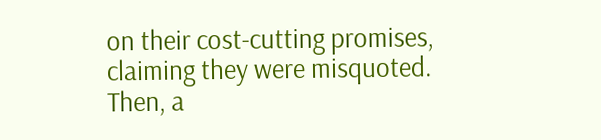on their cost-cutting promises, claiming they were misquoted. Then, a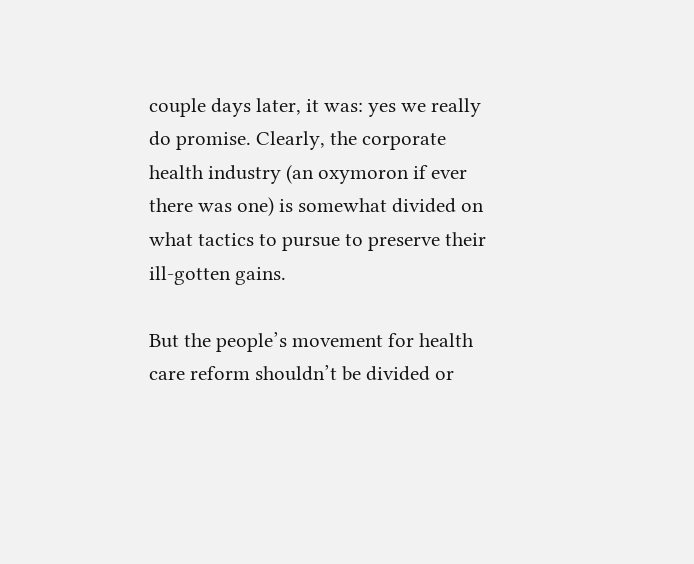couple days later, it was: yes we really do promise. Clearly, the corporate health industry (an oxymoron if ever there was one) is somewhat divided on what tactics to pursue to preserve their ill-gotten gains.

But the people’s movement for health care reform shouldn’t be divided or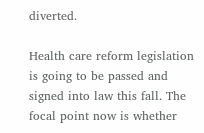diverted.

Health care reform legislation is going to be passed and signed into law this fall. The focal point now is whether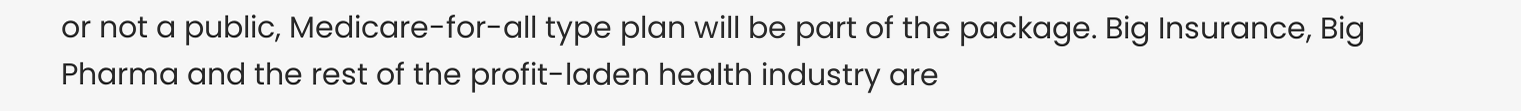or not a public, Medicare-for-all type plan will be part of the package. Big Insurance, Big Pharma and the rest of the profit-laden health industry are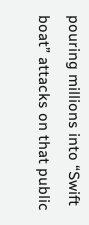pouring millions into “Swift boat” attacks on that public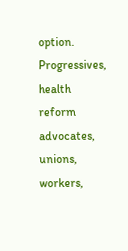option. Progressives, health reform advocates, unions, workers,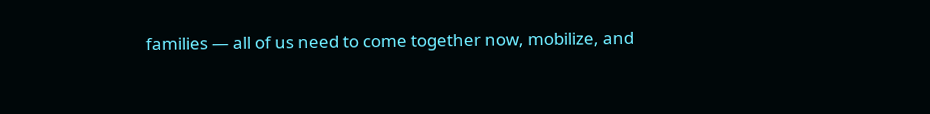families — all of us need to come together now, mobilize, and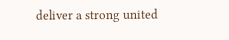deliver a strong united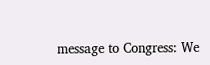message to Congress: We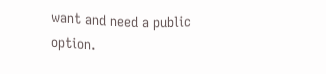want and need a public option.